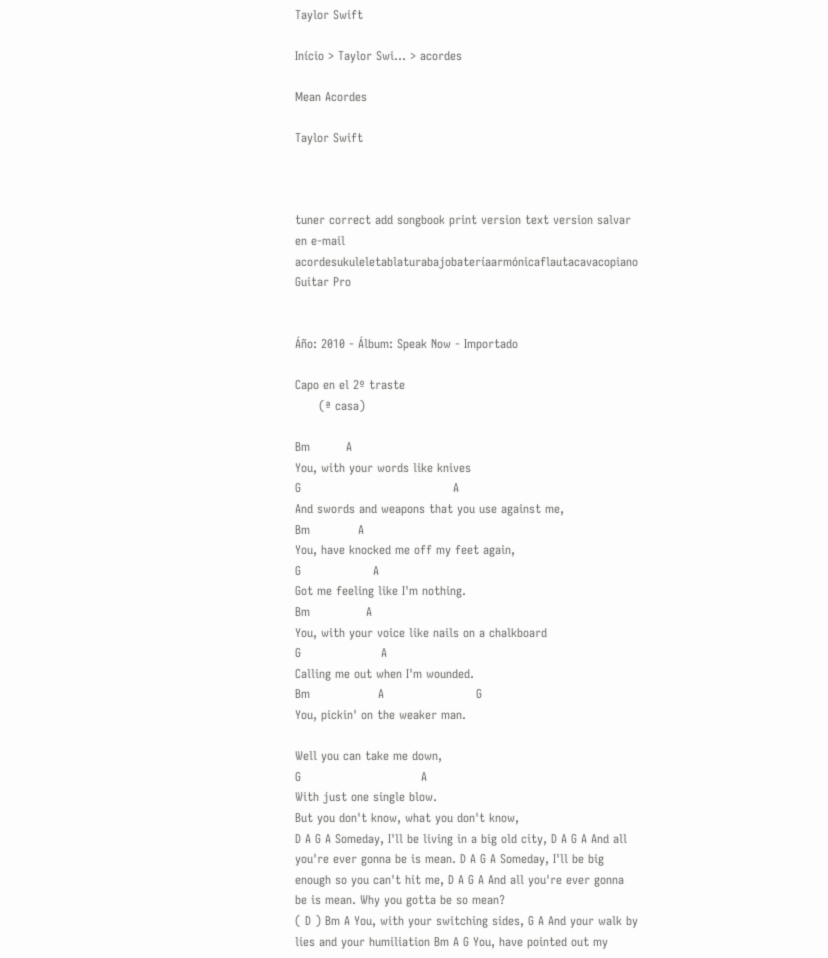Taylor Swift

Início > Taylor Swi... > acordes

Mean Acordes

Taylor Swift



tuner correct add songbook print version text version salvar en e-mail
acordesukuleletablaturabajobateríaarmónicaflautacavacopiano Guitar Pro


Áño: 2010 - Álbum: Speak Now - Importado

Capo en el 2º traste
      (ª casa)

Bm         A
You, with your words like knives
G                                      A
And swords and weapons that you use against me,
Bm            A
You, have knocked me off my feet again,
G                  A
Got me feeling like I'm nothing.
Bm              A
You, with your voice like nails on a chalkboard
G                    A
Calling me out when I'm wounded.
Bm                 A                       G
You, pickin' on the weaker man.

Well you can take me down,
G                              A
With just one single blow.
But you don't know, what you don't know,
D A G A Someday, I'll be living in a big old city, D A G A And all you're ever gonna be is mean. D A G A Someday, I'll be big enough so you can't hit me, D A G A And all you're ever gonna be is mean. Why you gotta be so mean?
( D ) Bm A You, with your switching sides, G A And your walk by lies and your humiliation Bm A G You, have pointed out my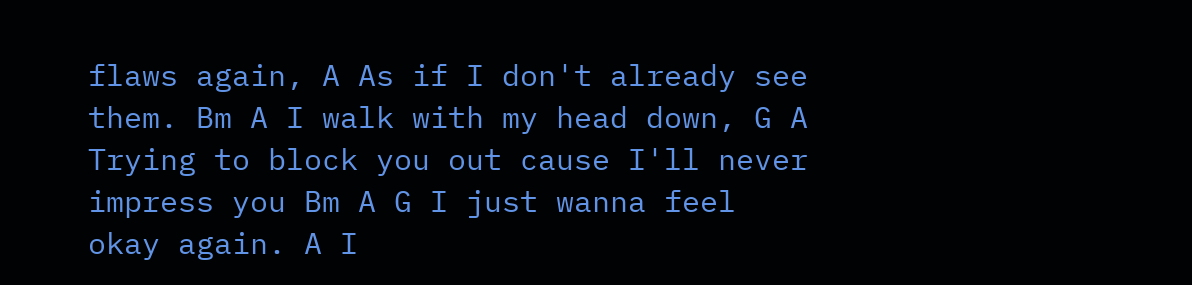flaws again, A As if I don't already see them. Bm A I walk with my head down, G A Trying to block you out cause I'll never impress you Bm A G I just wanna feel okay again. A I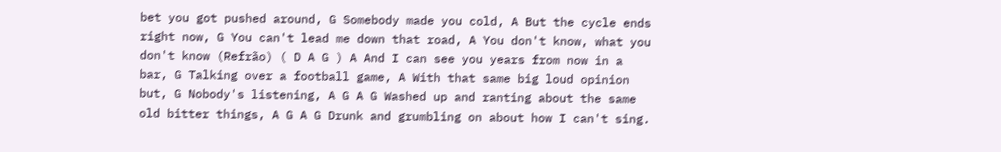bet you got pushed around, G Somebody made you cold, A But the cycle ends right now, G You can't lead me down that road, A You don't know, what you don't know (Refrão) ( D A G ) A And I can see you years from now in a bar, G Talking over a football game, A With that same big loud opinion but, G Nobody's listening, A G A G Washed up and ranting about the same old bitter things, A G A G Drunk and grumbling on about how I can't sing.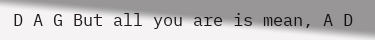D A G But all you are is mean, A D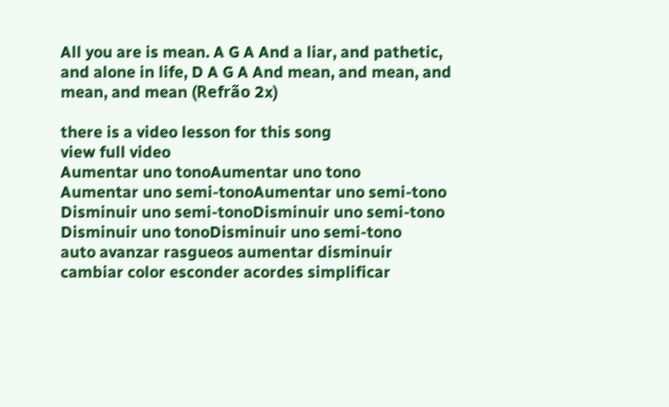All you are is mean. A G A And a liar, and pathetic, and alone in life, D A G A And mean, and mean, and mean, and mean (Refrão 2x)

there is a video lesson for this song
view full video
Aumentar uno tonoAumentar uno tono
Aumentar uno semi-tonoAumentar uno semi-tono
Disminuir uno semi-tonoDisminuir uno semi-tono
Disminuir uno tonoDisminuir uno semi-tono
auto avanzar rasgueos aumentar disminuir cambiar color esconder acordes simplificar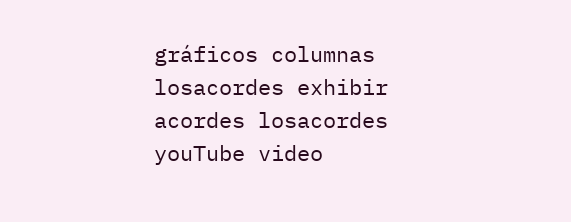gráficos columnas
losacordes exhibir acordes losacordes youTube video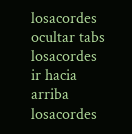losacordes ocultar tabs losacordes ir hacia arriba losacordes